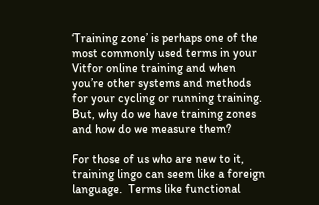‘Training zone’ is perhaps one of the most commonly used terms in your Vitfor online training and when you’re other systems and methods for your cycling or running training. But, why do we have training zones and how do we measure them?

For those of us who are new to it, training lingo can seem like a foreign language.  Terms like functional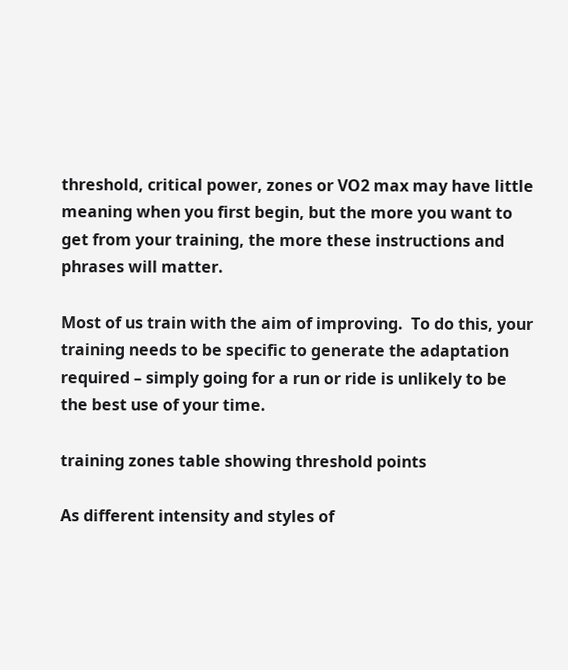threshold, critical power, zones or VO2 max may have little meaning when you first begin, but the more you want to get from your training, the more these instructions and phrases will matter.

Most of us train with the aim of improving.  To do this, your training needs to be specific to generate the adaptation required – simply going for a run or ride is unlikely to be the best use of your time.

training zones table showing threshold points

As different intensity and styles of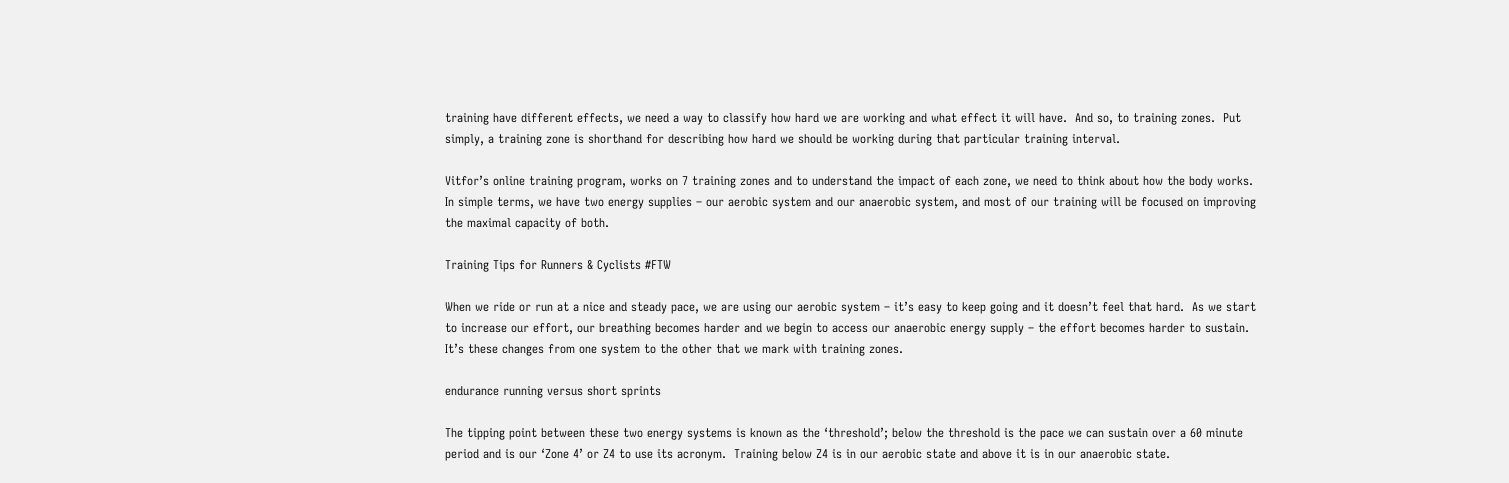training have different effects, we need a way to classify how hard we are working and what effect it will have.  And so, to training zones.  Put simply, a training zone is shorthand for describing how hard we should be working during that particular training interval.

Vitfor’s online training program, works on 7 training zones and to understand the impact of each zone, we need to think about how the body works.  In simple terms, we have two energy supplies – our aerobic system and our anaerobic system, and most of our training will be focused on improving the maximal capacity of both.

Training Tips for Runners & Cyclists #FTW

When we ride or run at a nice and steady pace, we are using our aerobic system – it’s easy to keep going and it doesn’t feel that hard.  As we start to increase our effort, our breathing becomes harder and we begin to access our anaerobic energy supply – the effort becomes harder to sustain. It’s these changes from one system to the other that we mark with training zones.

endurance running versus short sprints

The tipping point between these two energy systems is known as the ‘threshold’; below the threshold is the pace we can sustain over a 60 minute period and is our ‘Zone 4’ or Z4 to use its acronym.  Training below Z4 is in our aerobic state and above it is in our anaerobic state.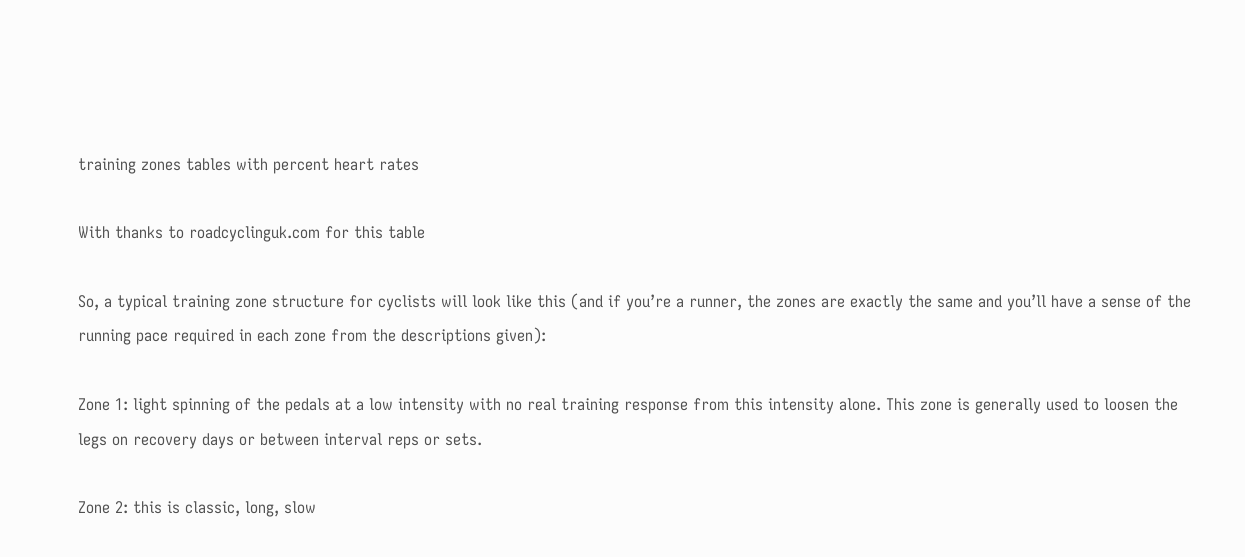training zones tables with percent heart rates

With thanks to roadcyclinguk.com for this table

So, a typical training zone structure for cyclists will look like this (and if you’re a runner, the zones are exactly the same and you’ll have a sense of the running pace required in each zone from the descriptions given):

Zone 1: light spinning of the pedals at a low intensity with no real training response from this intensity alone. This zone is generally used to loosen the legs on recovery days or between interval reps or sets.

Zone 2: this is classic, long, slow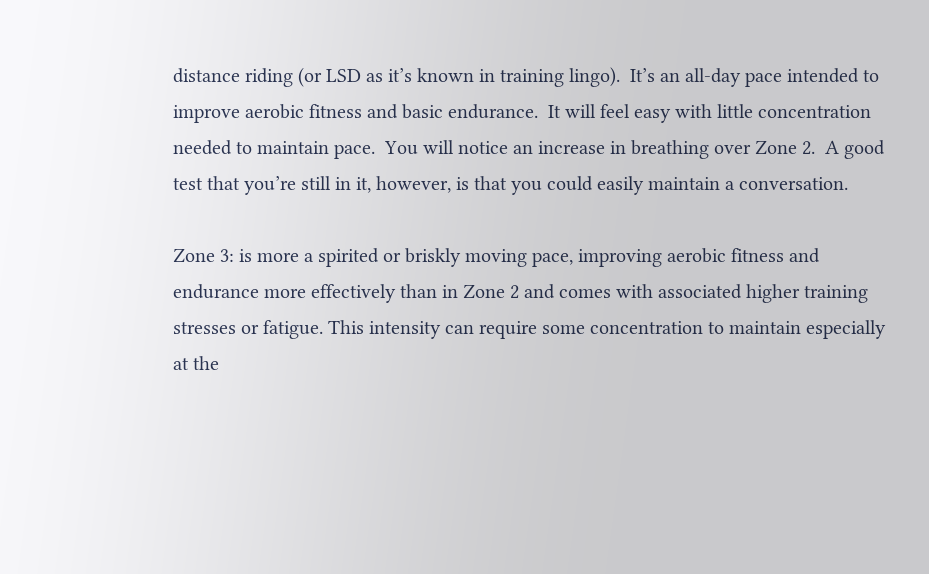distance riding (or LSD as it’s known in training lingo).  It’s an all-day pace intended to improve aerobic fitness and basic endurance.  It will feel easy with little concentration needed to maintain pace.  You will notice an increase in breathing over Zone 2.  A good test that you’re still in it, however, is that you could easily maintain a conversation.

Zone 3: is more a spirited or briskly moving pace, improving aerobic fitness and endurance more effectively than in Zone 2 and comes with associated higher training stresses or fatigue. This intensity can require some concentration to maintain especially at the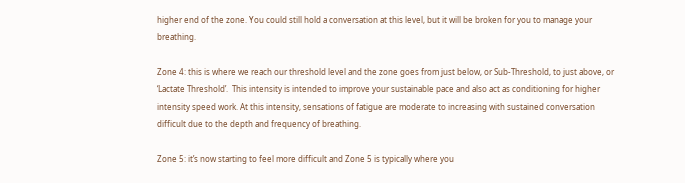higher end of the zone. You could still hold a conversation at this level, but it will be broken for you to manage your breathing.

Zone 4: this is where we reach our threshold level and the zone goes from just below, or Sub-Threshold, to just above, or ‘Lactate Threshold’.  This intensity is intended to improve your sustainable pace and also act as conditioning for higher intensity speed work. At this intensity, sensations of fatigue are moderate to increasing with sustained conversation difficult due to the depth and frequency of breathing.

Zone 5: it’s now starting to feel more difficult and Zone 5 is typically where you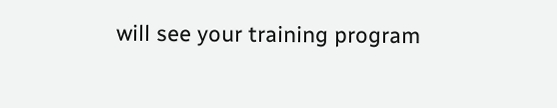will see your training program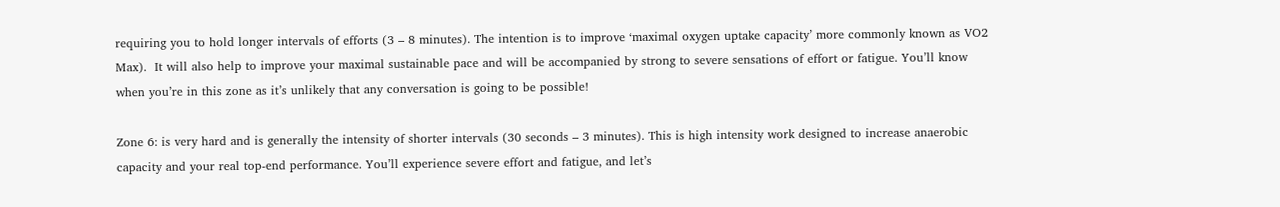requiring you to hold longer intervals of efforts (3 – 8 minutes). The intention is to improve ‘maximal oxygen uptake capacity’ more commonly known as VO2 Max).  It will also help to improve your maximal sustainable pace and will be accompanied by strong to severe sensations of effort or fatigue. You’ll know when you’re in this zone as it’s unlikely that any conversation is going to be possible!

Zone 6: is very hard and is generally the intensity of shorter intervals (30 seconds – 3 minutes). This is high intensity work designed to increase anaerobic capacity and your real top-end performance. You’ll experience severe effort and fatigue, and let’s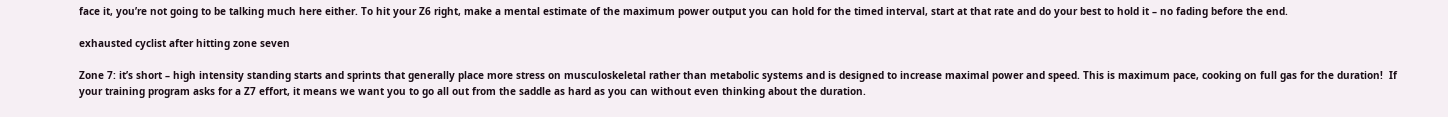face it, you’re not going to be talking much here either. To hit your Z6 right, make a mental estimate of the maximum power output you can hold for the timed interval, start at that rate and do your best to hold it – no fading before the end.

exhausted cyclist after hitting zone seven

Zone 7: it’s short – high intensity standing starts and sprints that generally place more stress on musculoskeletal rather than metabolic systems and is designed to increase maximal power and speed. This is maximum pace, cooking on full gas for the duration!  If your training program asks for a Z7 effort, it means we want you to go all out from the saddle as hard as you can without even thinking about the duration.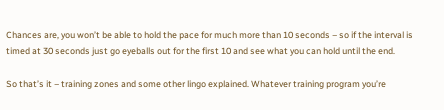Chances are, you won’t be able to hold the pace for much more than 10 seconds – so if the interval is timed at 30 seconds just go eyeballs out for the first 10 and see what you can hold until the end.

So that’s it – training zones and some other lingo explained. Whatever training program you’re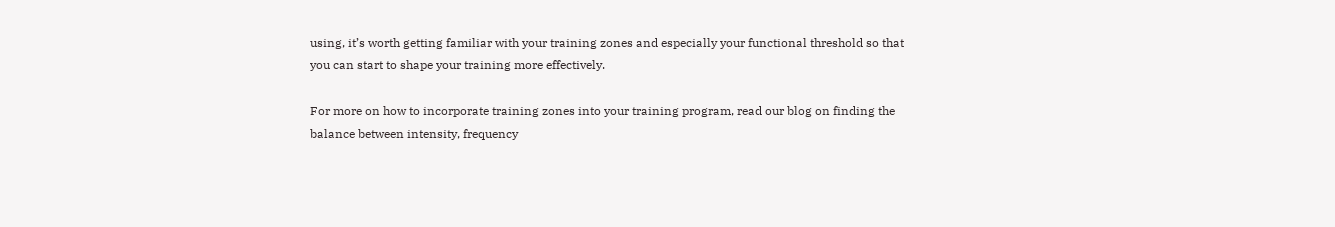using, it’s worth getting familiar with your training zones and especially your functional threshold so that you can start to shape your training more effectively.

For more on how to incorporate training zones into your training program, read our blog on finding the balance between intensity, frequency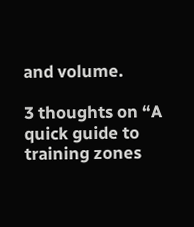and volume.

3 thoughts on “A quick guide to training zones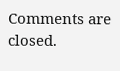Comments are closed.